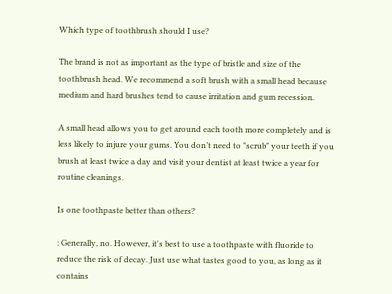Which type of toothbrush should I use?

The brand is not as important as the type of bristle and size of the toothbrush head. We recommend a soft brush with a small head because medium and hard brushes tend to cause irritation and gum recession.

A small head allows you to get around each tooth more completely and is less likely to injure your gums. You don’t need to "scrub" your teeth if you brush at least twice a day and visit your dentist at least twice a year for routine cleanings.

Is one toothpaste better than others?

: Generally, no. However, it's best to use a toothpaste with fluoride to reduce the risk of decay. Just use what tastes good to you, as long as it contains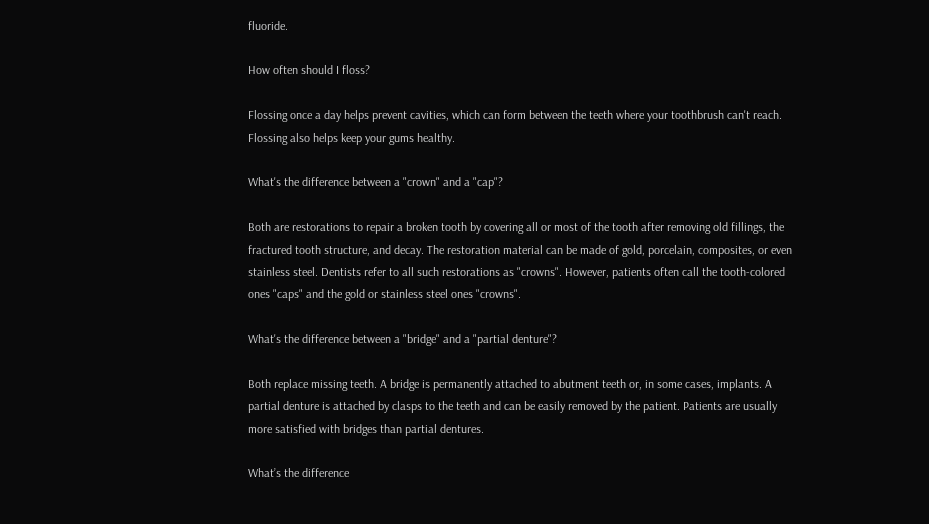fluoride.

How often should I floss?

Flossing once a day helps prevent cavities, which can form between the teeth where your toothbrush can't reach. Flossing also helps keep your gums healthy.

What's the difference between a "crown" and a "cap"?

Both are restorations to repair a broken tooth by covering all or most of the tooth after removing old fillings, the fractured tooth structure, and decay. The restoration material can be made of gold, porcelain, composites, or even stainless steel. Dentists refer to all such restorations as "crowns". However, patients often call the tooth-colored ones "caps" and the gold or stainless steel ones "crowns".

What's the difference between a "bridge" and a "partial denture"?

Both replace missing teeth. A bridge is permanently attached to abutment teeth or, in some cases, implants. A partial denture is attached by clasps to the teeth and can be easily removed by the patient. Patients are usually more satisfied with bridges than partial dentures.

What’s the difference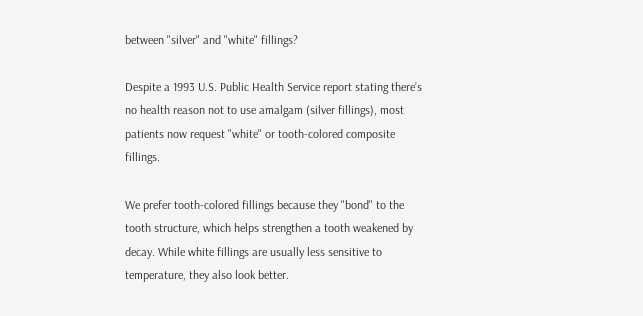between "silver" and "white" fillings?

Despite a 1993 U.S. Public Health Service report stating there’s no health reason not to use amalgam (silver fillings), most patients now request "white" or tooth-colored composite fillings.

We prefer tooth-colored fillings because they "bond" to the tooth structure, which helps strengthen a tooth weakened by decay. While white fillings are usually less sensitive to temperature, they also look better.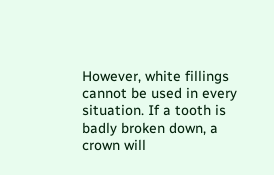However, white fillings cannot be used in every situation. If a tooth is badly broken down, a crown will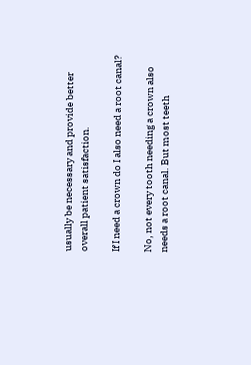usually be necessary and provide better overall patient satisfaction.

If I need a crown do I also need a root canal?

No, not every tooth needing a crown also needs a root canal. But most teeth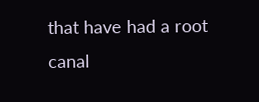that have had a root canal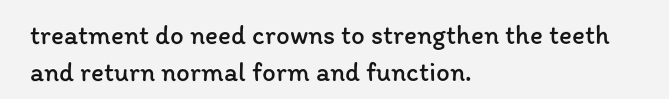treatment do need crowns to strengthen the teeth and return normal form and function.